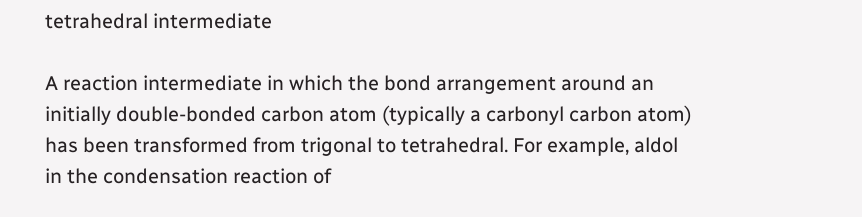tetrahedral intermediate

A reaction intermediate in which the bond arrangement around an initially double-bonded carbon atom (typically a carbonyl carbon atom) has been transformed from trigonal to tetrahedral. For example, aldol in the condensation reaction of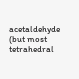acetaldehyde (but most tetrahedral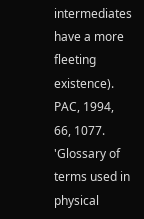intermediates have a more fleeting existence).
PAC, 1994, 66, 1077. 'Glossary of terms used in physical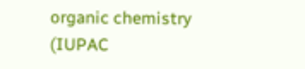organic chemistry (IUPAC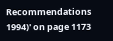Recommendations 1994)' on page 1173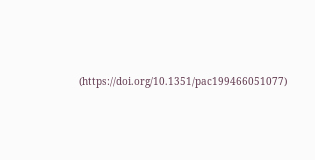(https://doi.org/10.1351/pac199466051077)